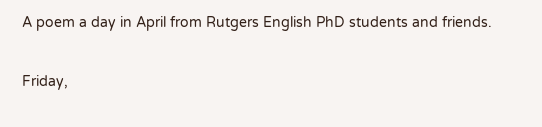A poem a day in April from Rutgers English PhD students and friends.

Friday,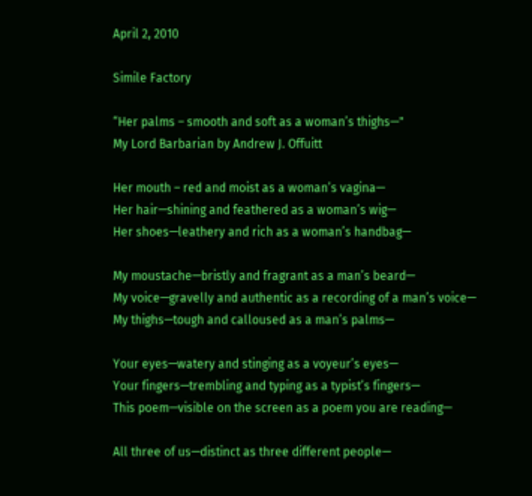April 2, 2010

Simile Factory

“Her palms – smooth and soft as a woman’s thighs—"
My Lord Barbarian by Andrew J. Offuitt

Her mouth – red and moist as a woman’s vagina—
Her hair—shining and feathered as a woman’s wig—
Her shoes—leathery and rich as a woman’s handbag—

My moustache—bristly and fragrant as a man’s beard—
My voice—gravelly and authentic as a recording of a man’s voice—
My thighs—tough and calloused as a man’s palms—

Your eyes—watery and stinging as a voyeur’s eyes—
Your fingers—trembling and typing as a typist’s fingers—
This poem—visible on the screen as a poem you are reading—

All three of us—distinct as three different people—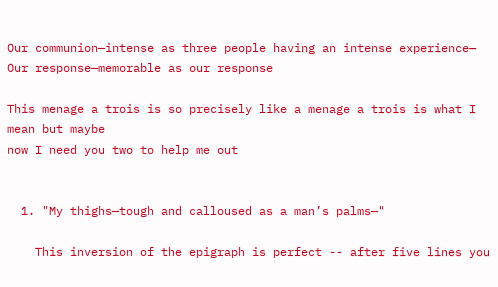Our communion—intense as three people having an intense experience—
Our response—memorable as our response

This menage a trois is so precisely like a menage a trois is what I mean but maybe
now I need you two to help me out


  1. "My thighs—tough and calloused as a man’s palms—"

    This inversion of the epigraph is perfect -- after five lines you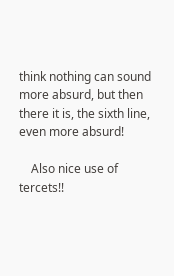think nothing can sound more absurd, but then there it is, the sixth line, even more absurd!

    Also nice use of tercets!!